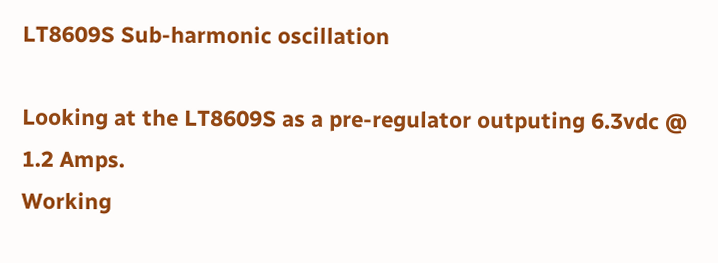LT8609S Sub-harmonic oscillation

Looking at the LT8609S as a pre-regulator outputing 6.3vdc @ 1.2 Amps.
Working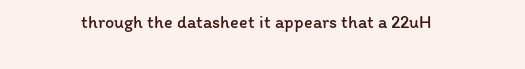through the datasheet it appears that a 22uH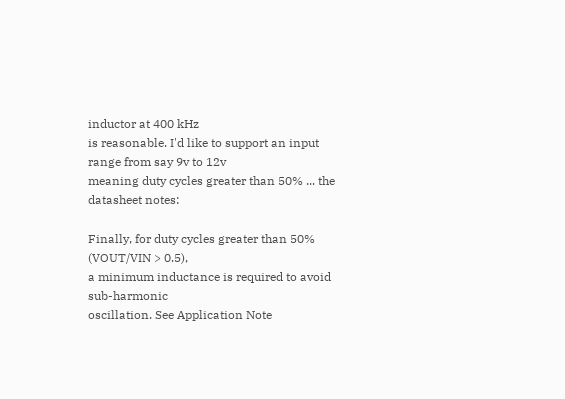inductor at 400 kHz
is reasonable. I'd like to support an input range from say 9v to 12v
meaning duty cycles greater than 50% ... the datasheet notes:

Finally, for duty cycles greater than 50% (VOUT/VIN > 0.5),
a minimum inductance is required to avoid sub-harmonic
oscillation. See Application Note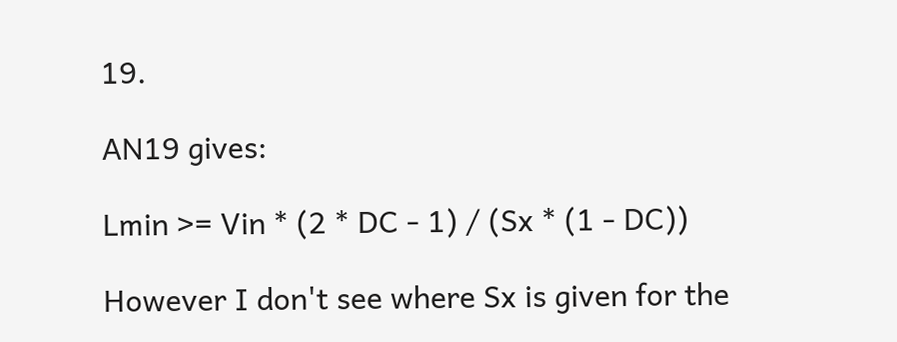19.

AN19 gives:

Lmin >= Vin * (2 * DC - 1) / (Sx * (1 - DC))

However I don't see where Sx is given for the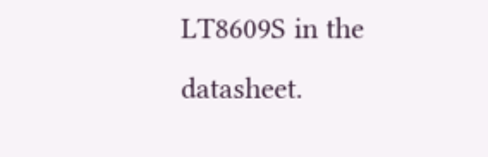LT8609S in the datasheet.